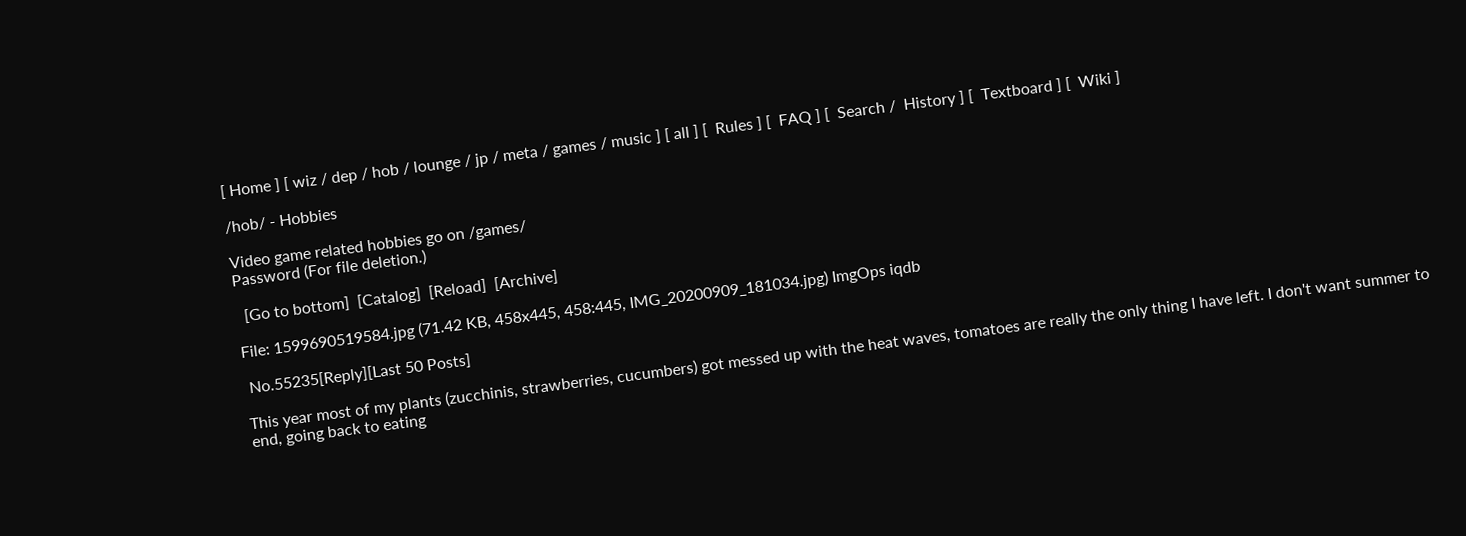[ Home ] [ wiz / dep / hob / lounge / jp / meta / games / music ] [ all ] [  Rules ] [  FAQ ] [  Search /  History ] [  Textboard ] [  Wiki ]

/hob/ - Hobbies

Video game related hobbies go on /games/
Password (For file deletion.)

  [Go to bottom]  [Catalog]  [Reload]  [Archive]

File: 1599690519584.jpg (71.42 KB, 458x445, 458:445, IMG_20200909_181034.jpg) ImgOps iqdb

 No.55235[Reply][Last 50 Posts]

This year most of my plants (zucchinis, strawberries, cucumbers) got messed up with the heat waves, tomatoes are really the only thing I have left. I don't want summer to end, going back to eating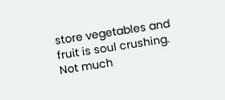store vegetables and fruit is soul crushing. Not much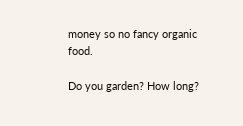money so no fancy organic food.

Do you garden? How long?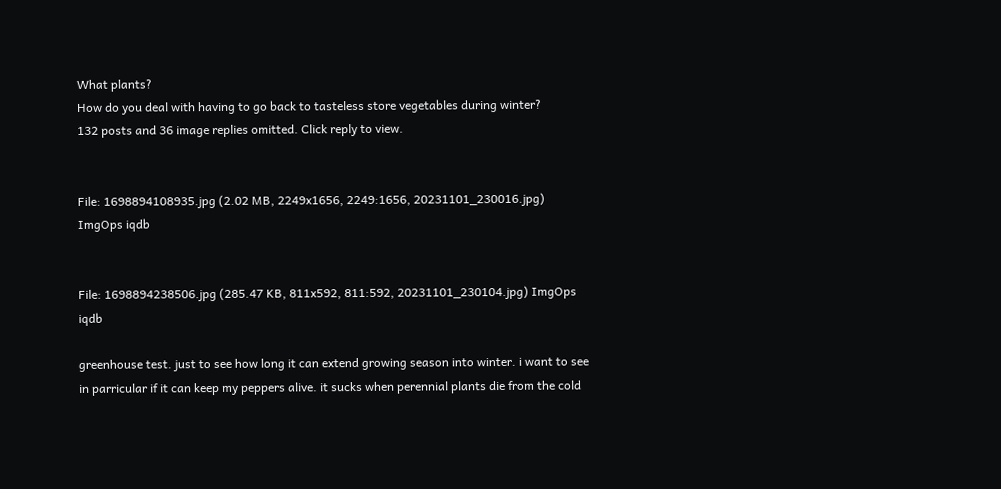What plants?
How do you deal with having to go back to tasteless store vegetables during winter?
132 posts and 36 image replies omitted. Click reply to view.


File: 1698894108935.jpg (2.02 MB, 2249x1656, 2249:1656, 20231101_230016.jpg) ImgOps iqdb


File: 1698894238506.jpg (285.47 KB, 811x592, 811:592, 20231101_230104.jpg) ImgOps iqdb

greenhouse test. just to see how long it can extend growing season into winter. i want to see in parricular if it can keep my peppers alive. it sucks when perennial plants die from the cold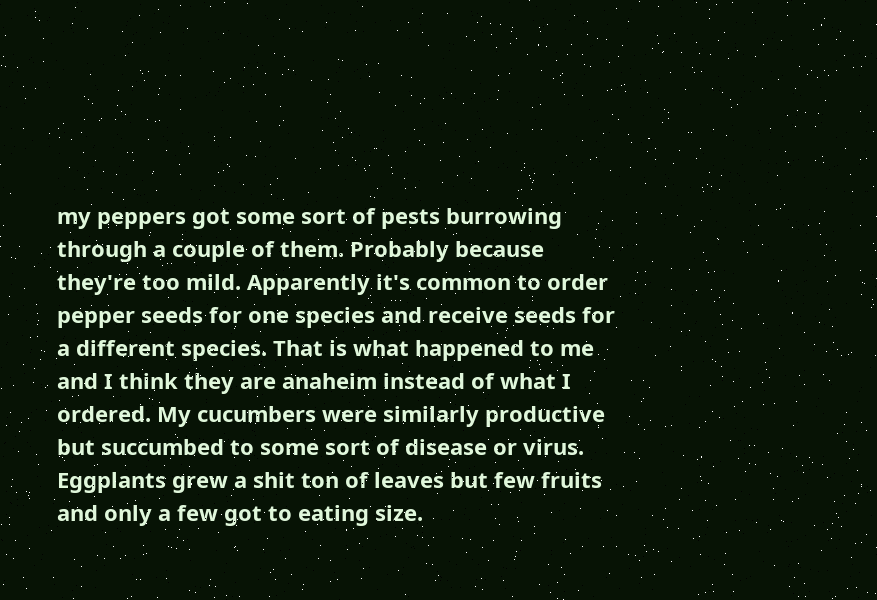my peppers got some sort of pests burrowing through a couple of them. Probably because they're too mild. Apparently it's common to order pepper seeds for one species and receive seeds for a different species. That is what happened to me and I think they are anaheim instead of what I ordered. My cucumbers were similarly productive but succumbed to some sort of disease or virus. Eggplants grew a shit ton of leaves but few fruits and only a few got to eating size.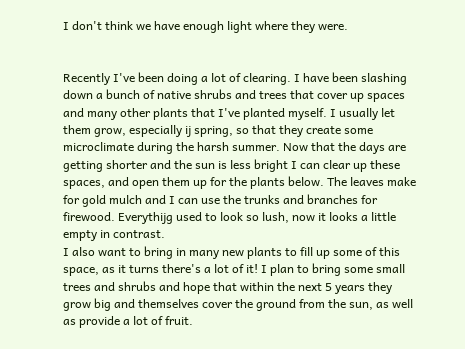I don't think we have enough light where they were.


Recently I've been doing a lot of clearing. I have been slashing down a bunch of native shrubs and trees that cover up spaces and many other plants that I've planted myself. I usually let them grow, especially ij spring, so that they create some microclimate during the harsh summer. Now that the days are getting shorter and the sun is less bright I can clear up these spaces, and open them up for the plants below. The leaves make for gold mulch and I can use the trunks and branches for firewood. Everythijg used to look so lush, now it looks a little empty in contrast.
I also want to bring in many new plants to fill up some of this space, as it turns there's a lot of it! I plan to bring some small trees and shrubs and hope that within the next 5 years they grow big and themselves cover the ground from the sun, as well as provide a lot of fruit.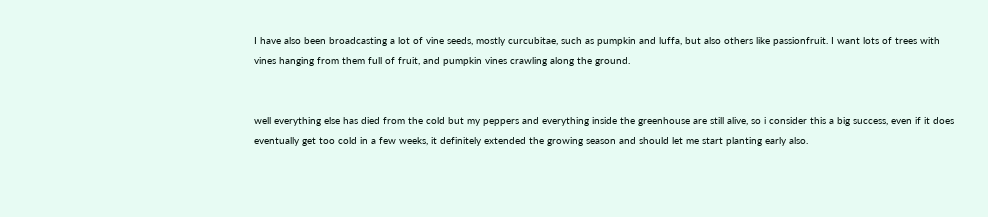I have also been broadcasting a lot of vine seeds, mostly curcubitae, such as pumpkin and luffa, but also others like passionfruit. I want lots of trees with vines hanging from them full of fruit, and pumpkin vines crawling along the ground.


well everything else has died from the cold but my peppers and everything inside the greenhouse are still alive, so i consider this a big success, even if it does eventually get too cold in a few weeks, it definitely extended the growing season and should let me start planting early also.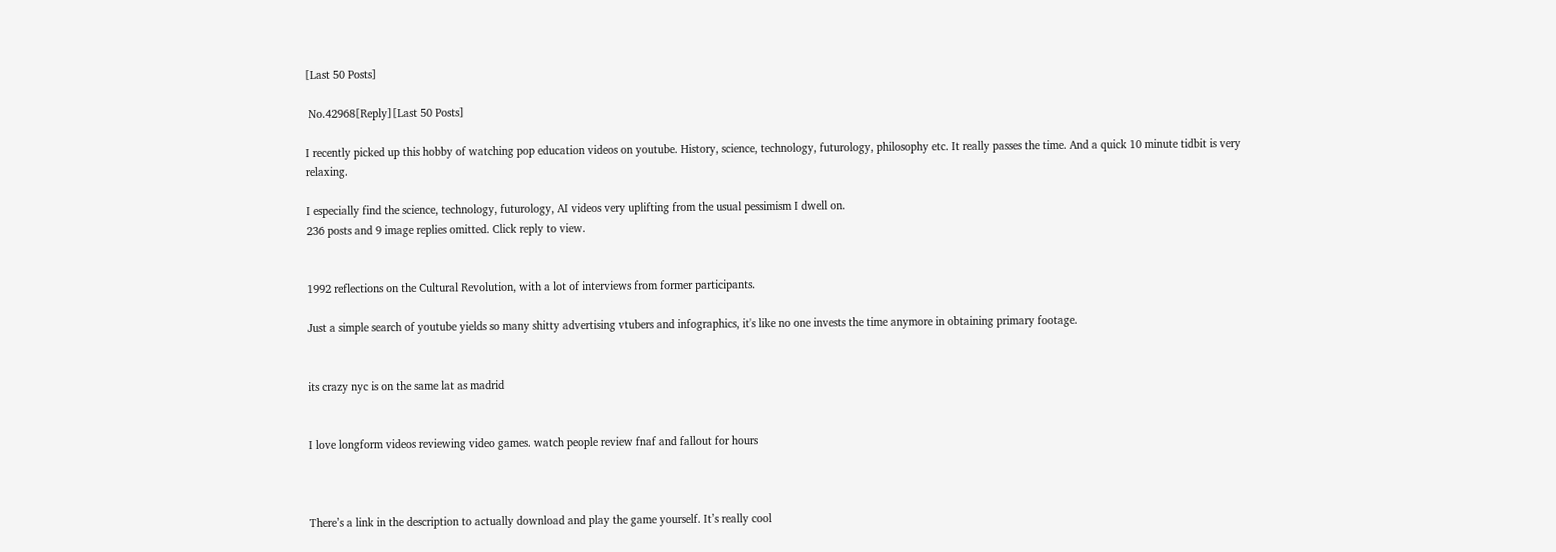[Last 50 Posts]

 No.42968[Reply][Last 50 Posts]

I recently picked up this hobby of watching pop education videos on youtube. History, science, technology, futurology, philosophy etc. It really passes the time. And a quick 10 minute tidbit is very relaxing.

I especially find the science, technology, futurology, AI videos very uplifting from the usual pessimism I dwell on.
236 posts and 9 image replies omitted. Click reply to view.


1992 reflections on the Cultural Revolution, with a lot of interviews from former participants.

Just a simple search of youtube yields so many shitty advertising vtubers and infographics, it's like no one invests the time anymore in obtaining primary footage.


its crazy nyc is on the same lat as madrid


I love longform videos reviewing video games. watch people review fnaf and fallout for hours



There’s a link in the description to actually download and play the game yourself. It’s really cool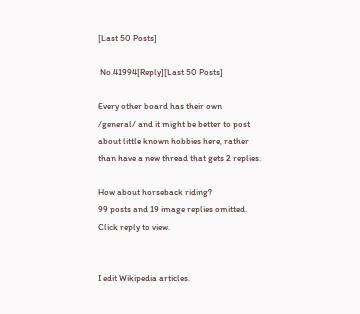[Last 50 Posts]

 No.41994[Reply][Last 50 Posts]

Every other board has their own /general/ and it might be better to post about little known hobbies here, rather than have a new thread that gets 2 replies.

How about horseback riding?
99 posts and 19 image replies omitted. Click reply to view.


I edit Wikipedia articles.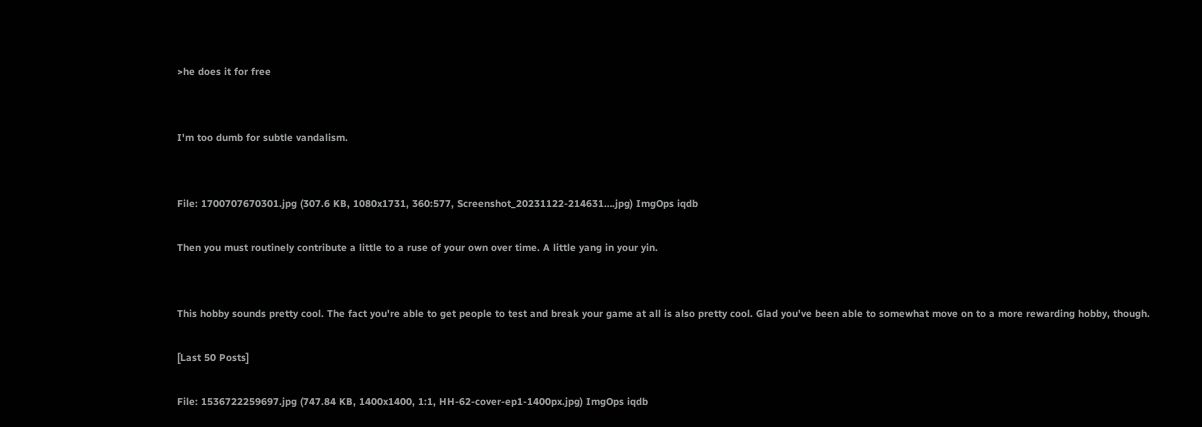>he does it for free


I'm too dumb for subtle vandalism.


File: 1700707670301.jpg (307.6 KB, 1080x1731, 360:577, Screenshot_20231122-214631….jpg) ImgOps iqdb

Then you must routinely contribute a little to a ruse of your own over time. A little yang in your yin.


This hobby sounds pretty cool. The fact you're able to get people to test and break your game at all is also pretty cool. Glad you've been able to somewhat move on to a more rewarding hobby, though.

[Last 50 Posts]

File: 1536722259697.jpg (747.84 KB, 1400x1400, 1:1, HH-62-cover-ep1-1400px.jpg) ImgOps iqdb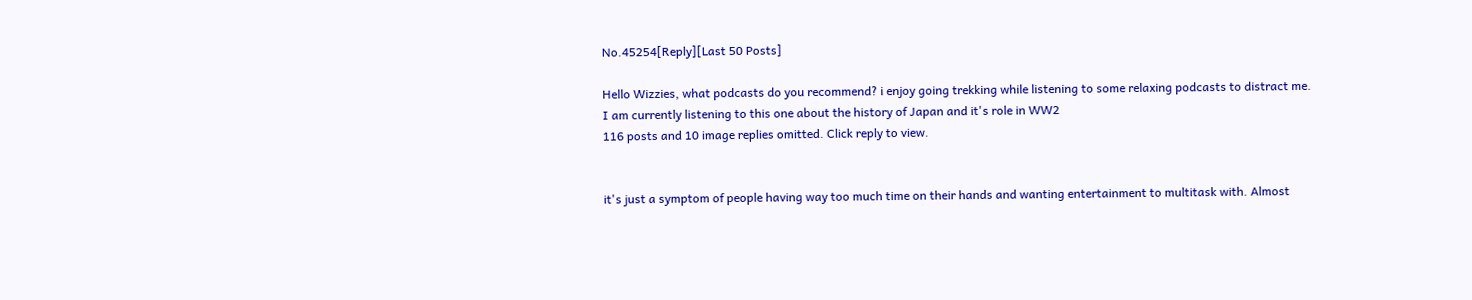No.45254[Reply][Last 50 Posts]

Hello Wizzies, what podcasts do you recommend? i enjoy going trekking while listening to some relaxing podcasts to distract me.
I am currently listening to this one about the history of Japan and it's role in WW2
116 posts and 10 image replies omitted. Click reply to view.


it's just a symptom of people having way too much time on their hands and wanting entertainment to multitask with. Almost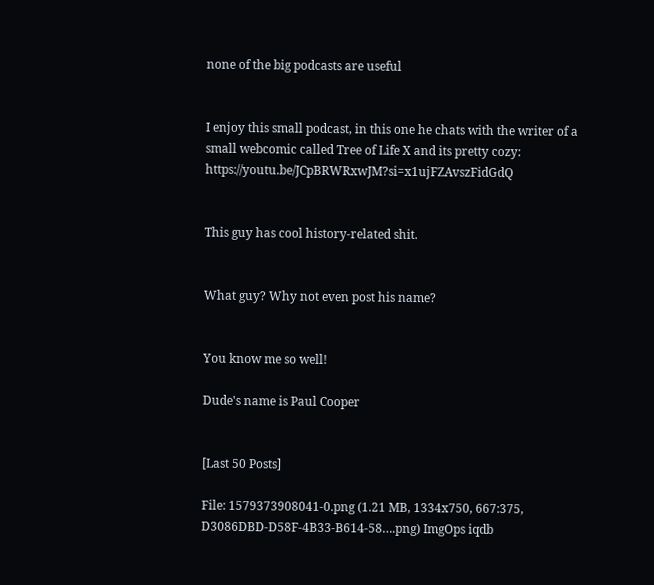none of the big podcasts are useful


I enjoy this small podcast, in this one he chats with the writer of a small webcomic called Tree of Life X and its pretty cozy: https://youtu.be/JCpBRWRxwJM?si=x1ujFZAvszFidGdQ


This guy has cool history-related shit.


What guy? Why not even post his name?


You know me so well!

Dude's name is Paul Cooper


[Last 50 Posts]

File: 1579373908041-0.png (1.21 MB, 1334x750, 667:375, D3086DBD-D58F-4B33-B614-58….png) ImgOps iqdb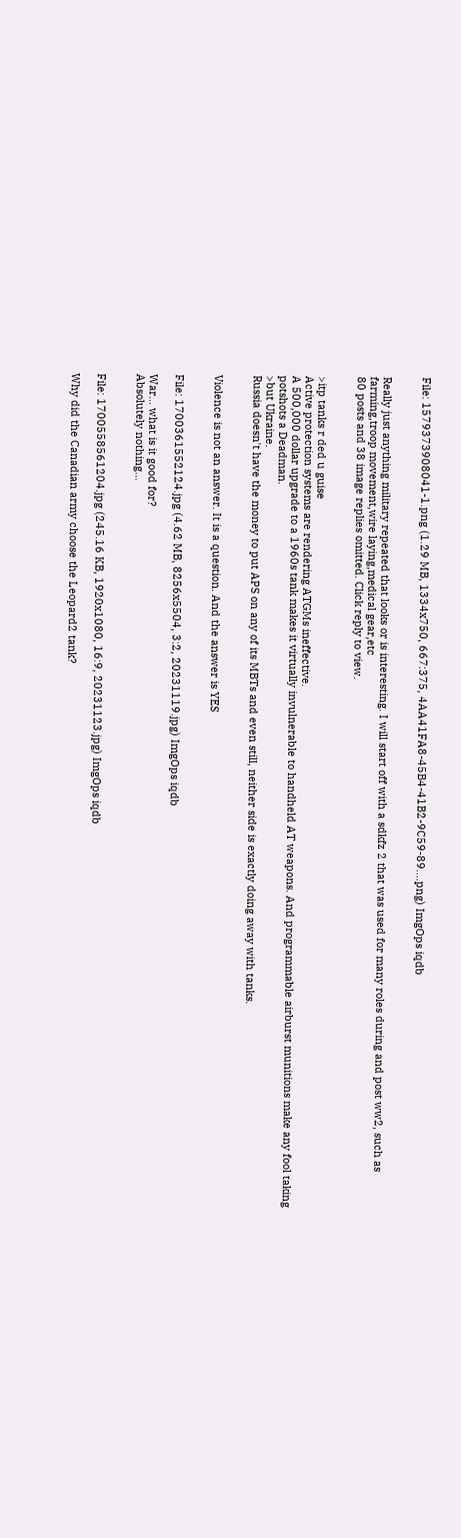File: 1579373908041-1.png (1.29 MB, 1334x750, 667:375, 4AA41FA8-45B4-41B2-9C59-89….png) ImgOps iqdb


Really just anything military repeated that looks or is interesting. I will start off with a sdkfz 2 that was used for many roles during and post ww2, such as farming,troop movement,wire laying,medical gear,etc
80 posts and 38 image replies omitted. Click reply to view.


>itp tanks r ded u guise
Active protection systems are rendering ATGMs ineffective.
A 500,000 dollar upgrade to a 1960s tank makes it virtually invulnerable to handheld AT weapons. And programmable airburst munitions make any fool taking potshots a Deadman.
>but Ukraine.
Russia doesn't have the money to put APS on any of its MBTs and even still, neither side is exactly doing away with tanks.


Violence is not an answer. It is a question. And the answer is YES


File: 1700361552124.jpg (4.62 MB, 8256x5504, 3:2, 20231119.jpg) ImgOps iqdb

War… what is it good for?
Absolutely nothing…


File: 1700558561204.jpg (245.16 KB, 1920x1080, 16:9, 20231123.jpg) ImgOps iqdb

Why did the Canadian army choose the Leopard2 tank?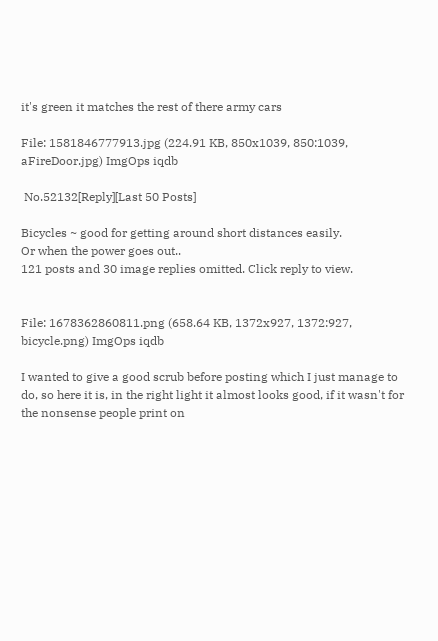it's green it matches the rest of there army cars

File: 1581846777913.jpg (224.91 KB, 850x1039, 850:1039, aFireDoor.jpg) ImgOps iqdb

 No.52132[Reply][Last 50 Posts]

Bicycles ~ good for getting around short distances easily.
Or when the power goes out..
121 posts and 30 image replies omitted. Click reply to view.


File: 1678362860811.png (658.64 KB, 1372x927, 1372:927, bicycle.png) ImgOps iqdb

I wanted to give a good scrub before posting which I just manage to do, so here it is, in the right light it almost looks good, if it wasn't for the nonsense people print on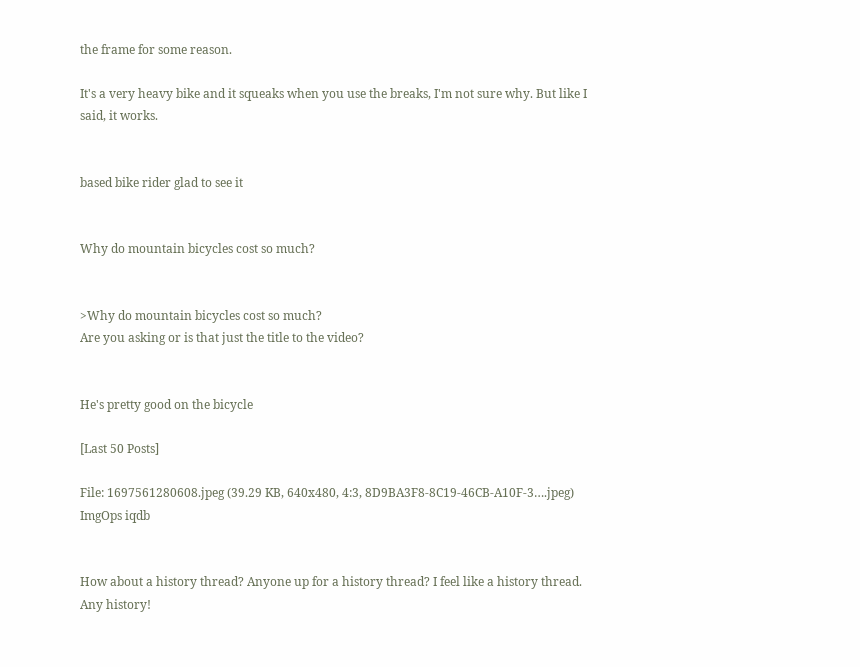the frame for some reason.

It's a very heavy bike and it squeaks when you use the breaks, I'm not sure why. But like I said, it works.


based bike rider glad to see it


Why do mountain bicycles cost so much?


>Why do mountain bicycles cost so much?
Are you asking or is that just the title to the video?


He's pretty good on the bicycle

[Last 50 Posts]

File: 1697561280608.jpeg (39.29 KB, 640x480, 4:3, 8D9BA3F8-8C19-46CB-A10F-3….jpeg) ImgOps iqdb


How about a history thread? Anyone up for a history thread? I feel like a history thread. Any history!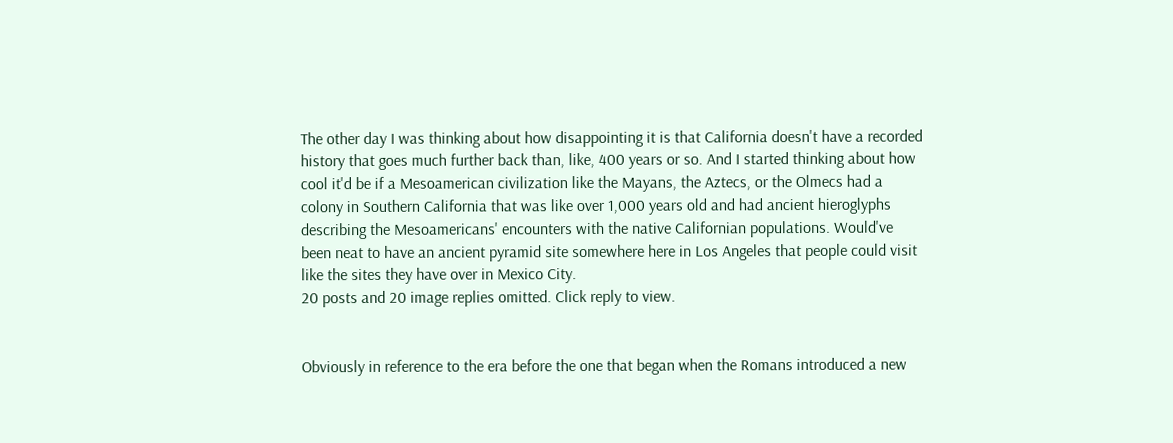The other day I was thinking about how disappointing it is that California doesn't have a recorded history that goes much further back than, like, 400 years or so. And I started thinking about how cool it'd be if a Mesoamerican civilization like the Mayans, the Aztecs, or the Olmecs had a colony in Southern California that was like over 1,000 years old and had ancient hieroglyphs describing the Mesoamericans' encounters with the native Californian populations. Would've been neat to have an ancient pyramid site somewhere here in Los Angeles that people could visit like the sites they have over in Mexico City.
20 posts and 20 image replies omitted. Click reply to view.


Obviously in reference to the era before the one that began when the Romans introduced a new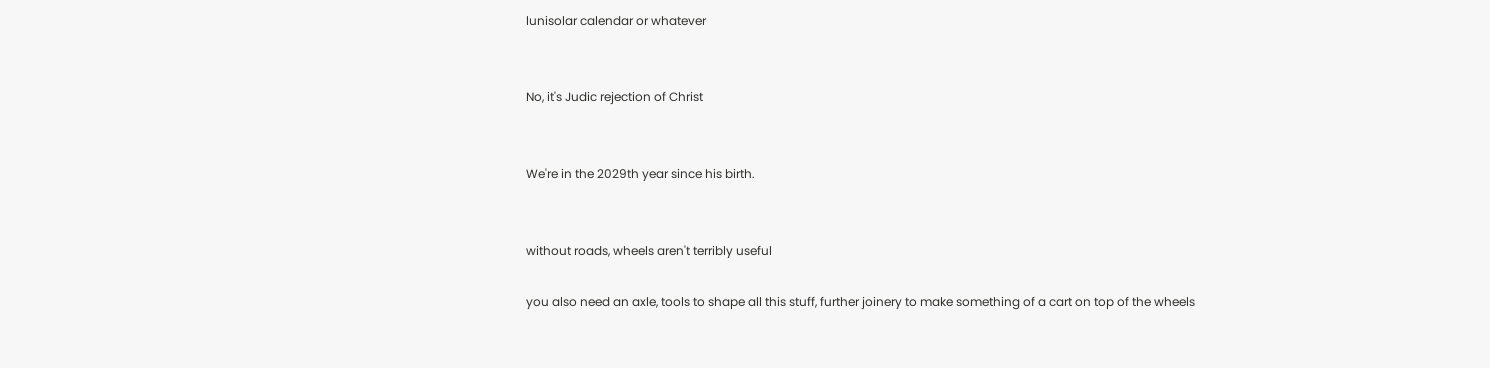lunisolar calendar or whatever


No, it's Judic rejection of Christ


We're in the 2029th year since his birth.


without roads, wheels aren't terribly useful

you also need an axle, tools to shape all this stuff, further joinery to make something of a cart on top of the wheels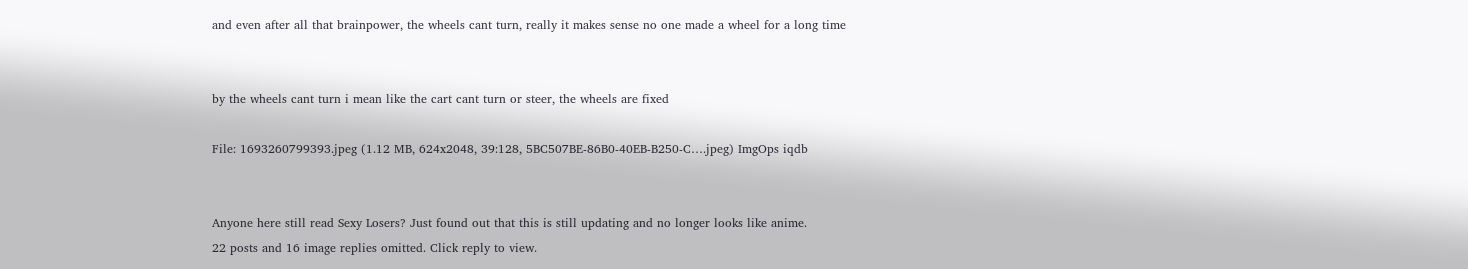and even after all that brainpower, the wheels cant turn, really it makes sense no one made a wheel for a long time


by the wheels cant turn i mean like the cart cant turn or steer, the wheels are fixed

File: 1693260799393.jpeg (1.12 MB, 624x2048, 39:128, 5BC507BE-86B0-40EB-B250-C….jpeg) ImgOps iqdb


Anyone here still read Sexy Losers? Just found out that this is still updating and no longer looks like anime.
22 posts and 16 image replies omitted. Click reply to view.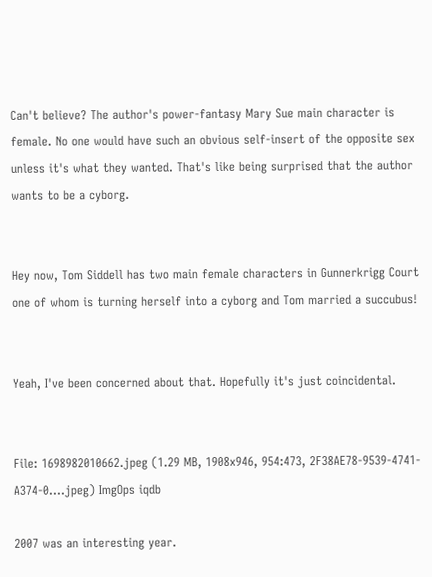Can't believe? The author's power-fantasy Mary Sue main character is female. No one would have such an obvious self-insert of the opposite sex unless it's what they wanted. That's like being surprised that the author wants to be a cyborg.


Hey now, Tom Siddell has two main female characters in Gunnerkrigg Court one of whom is turning herself into a cyborg and Tom married a succubus!


Yeah, I've been concerned about that. Hopefully it's just coincidental.


File: 1698982010662.jpeg (1.29 MB, 1908x946, 954:473, 2F38AE78-9539-4741-A374-0….jpeg) ImgOps iqdb

2007 was an interesting year.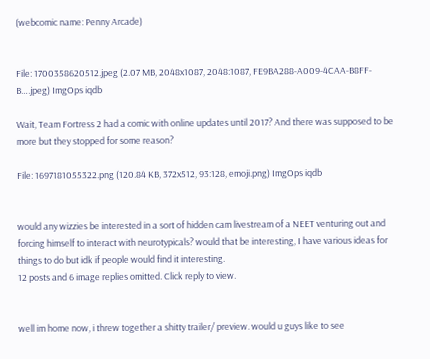(webcomic name: Penny Arcade)


File: 1700358620512.jpeg (2.07 MB, 2048x1087, 2048:1087, FE9BA288-A009-4CAA-B8FF-B….jpeg) ImgOps iqdb

Wait, Team Fortress 2 had a comic with online updates until 2017? And there was supposed to be more but they stopped for some reason?

File: 1697181055322.png (120.84 KB, 372x512, 93:128, emoji.png) ImgOps iqdb


would any wizzies be interested in a sort of hidden cam livestream of a NEET venturing out and forcing himself to interact with neurotypicals? would that be interesting, I have various ideas for things to do but idk if people would find it interesting.
12 posts and 6 image replies omitted. Click reply to view.


well im home now, i threw together a shitty trailer/ preview. would u guys like to see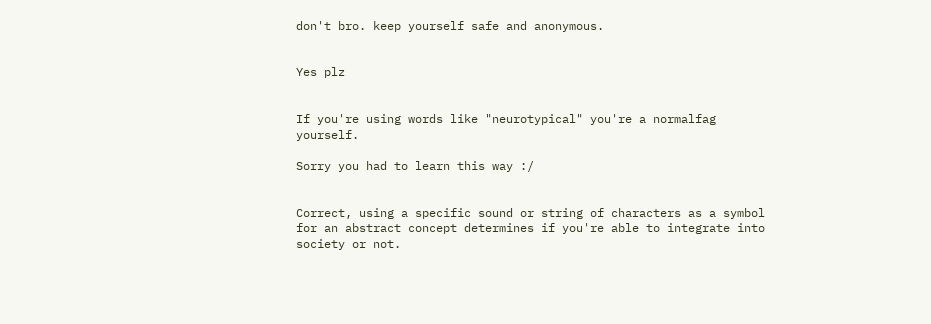don't bro. keep yourself safe and anonymous.


Yes plz


If you're using words like "neurotypical" you're a normalfag yourself.

Sorry you had to learn this way :/


Correct, using a specific sound or string of characters as a symbol for an abstract concept determines if you're able to integrate into society or not.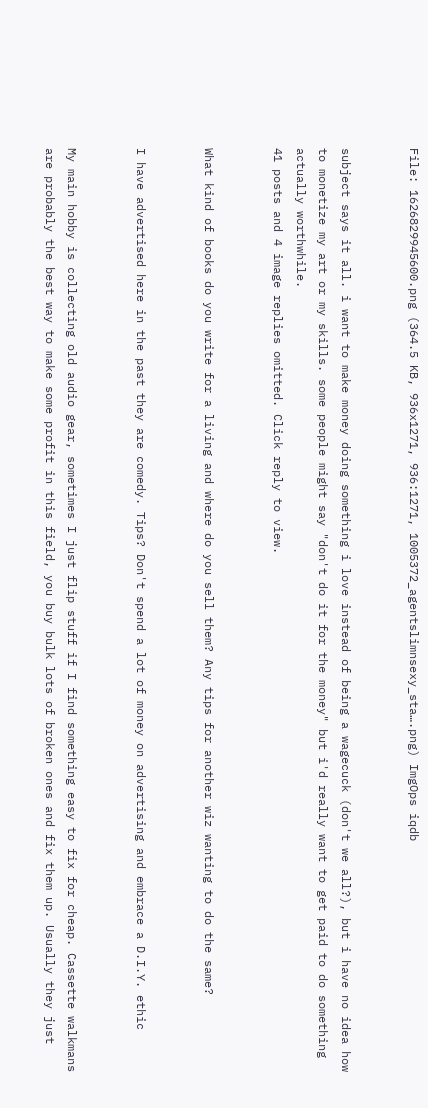File: 1626829945600.png (364.5 KB, 936x1271, 936:1271, 1005372_agentslimnsexy_sta….png) ImgOps iqdb


subject says it all. i want to make money doing something i love instead of being a wagecuck (don't we all?), but i have no idea how to monetize my art or my skills. some people might say "don't do it for the money" but i'd really want to get paid to do something actually worthwhile.
41 posts and 4 image replies omitted. Click reply to view.


What kind of books do you write for a living and where do you sell them? Any tips for another wiz wanting to do the same?


I have advertised here in the past they are comedy. Tips? Don't spend a lot of money on advertising and embrace a D.I.Y. ethic


My main hobby is collecting old audio gear, sometimes I just flip stuff if I find something easy to fix for cheap. Cassette walkmans are probably the best way to make some profit in this field, you buy bulk lots of broken ones and fix them up. Usually they just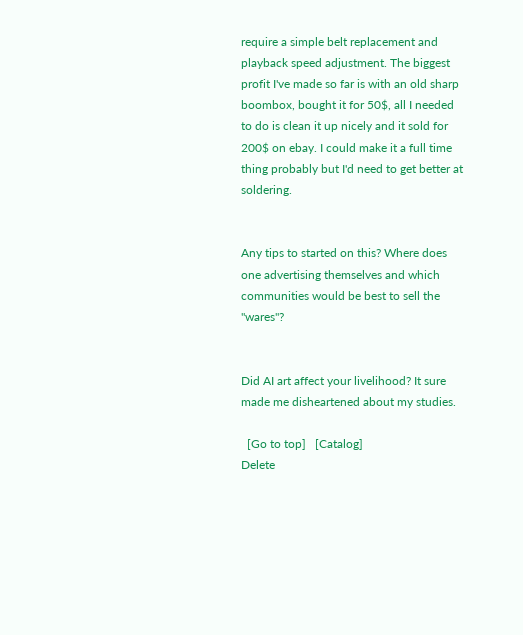require a simple belt replacement and playback speed adjustment. The biggest profit I've made so far is with an old sharp boombox, bought it for 50$, all I needed to do is clean it up nicely and it sold for 200$ on ebay. I could make it a full time thing probably but I'd need to get better at soldering.


Any tips to started on this? Where does one advertising themselves and which communities would be best to sell the "wares"?


Did AI art affect your livelihood? It sure made me disheartened about my studies.

  [Go to top]   [Catalog]
Delete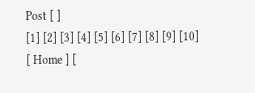Post [ ]
[1] [2] [3] [4] [5] [6] [7] [8] [9] [10]
[ Home ] [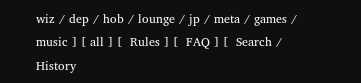wiz / dep / hob / lounge / jp / meta / games / music ] [ all ] [  Rules ] [  FAQ ] [  Search /  History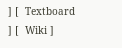] [  Textboard ] [  Wiki ]